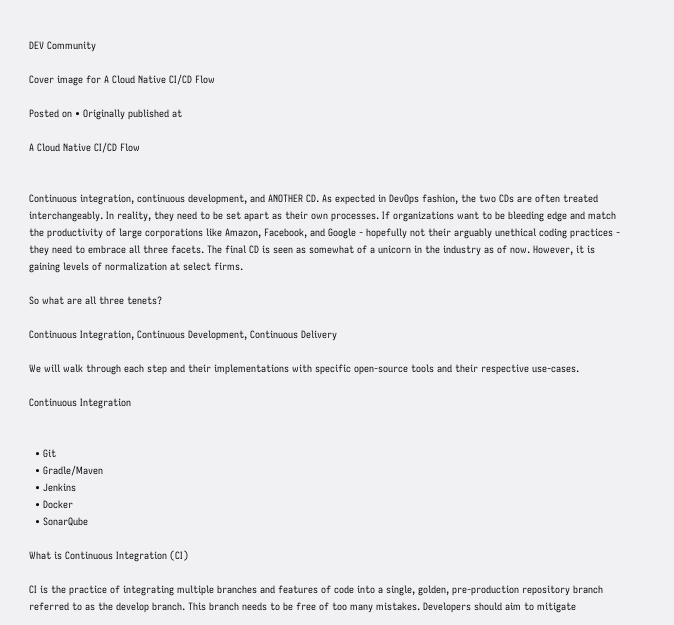DEV Community

Cover image for A Cloud Native CI/CD Flow

Posted on • Originally published at

A Cloud Native CI/CD Flow


Continuous integration, continuous development, and ANOTHER CD. As expected in DevOps fashion, the two CDs are often treated interchangeably. In reality, they need to be set apart as their own processes. If organizations want to be bleeding edge and match the productivity of large corporations like Amazon, Facebook, and Google - hopefully not their arguably unethical coding practices - they need to embrace all three facets. The final CD is seen as somewhat of a unicorn in the industry as of now. However, it is gaining levels of normalization at select firms.

So what are all three tenets?

Continuous Integration, Continuous Development, Continuous Delivery

We will walk through each step and their implementations with specific open-source tools and their respective use-cases.

Continuous Integration


  • Git
  • Gradle/Maven
  • Jenkins
  • Docker
  • SonarQube

What is Continuous Integration (CI)

CI is the practice of integrating multiple branches and features of code into a single, golden, pre-production repository branch referred to as the develop branch. This branch needs to be free of too many mistakes. Developers should aim to mitigate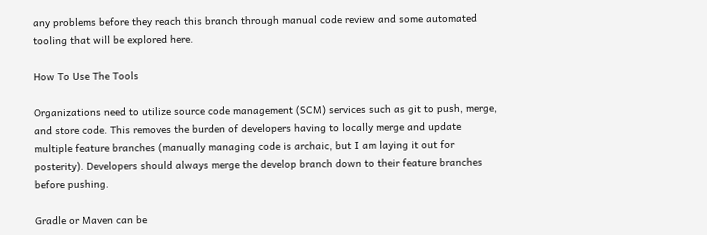any problems before they reach this branch through manual code review and some automated tooling that will be explored here.

How To Use The Tools

Organizations need to utilize source code management (SCM) services such as git to push, merge, and store code. This removes the burden of developers having to locally merge and update multiple feature branches (manually managing code is archaic, but I am laying it out for posterity). Developers should always merge the develop branch down to their feature branches before pushing.

Gradle or Maven can be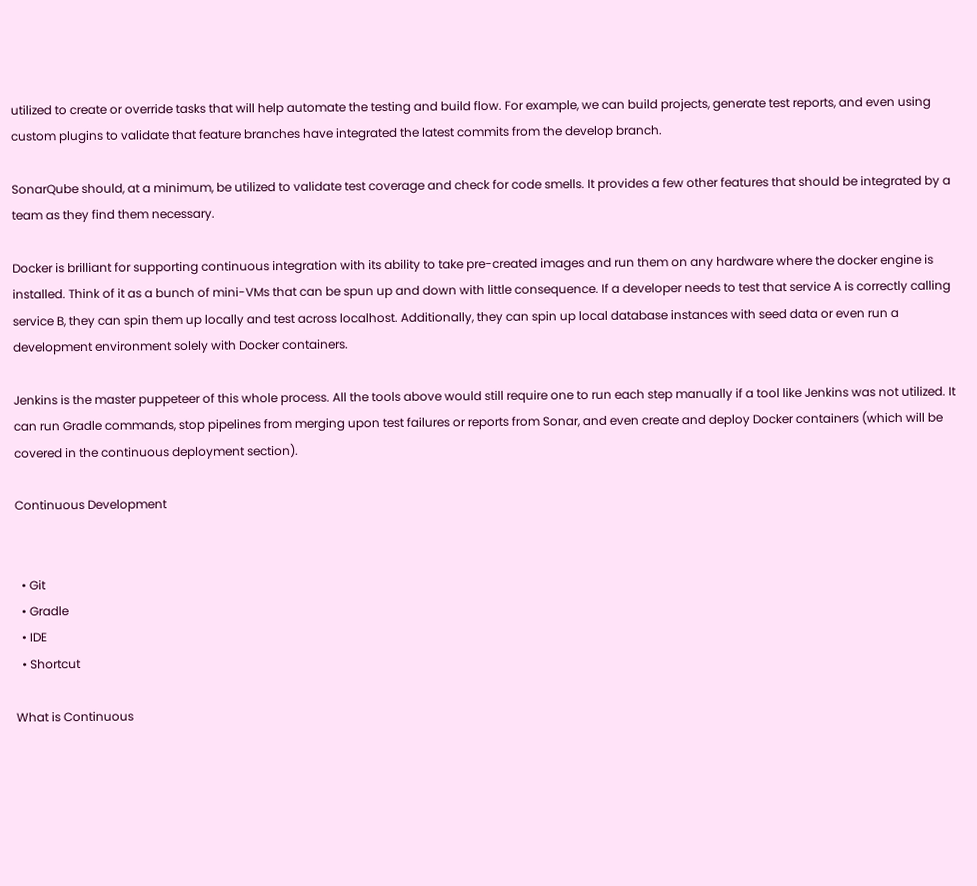utilized to create or override tasks that will help automate the testing and build flow. For example, we can build projects, generate test reports, and even using custom plugins to validate that feature branches have integrated the latest commits from the develop branch.

SonarQube should, at a minimum, be utilized to validate test coverage and check for code smells. It provides a few other features that should be integrated by a team as they find them necessary.

Docker is brilliant for supporting continuous integration with its ability to take pre-created images and run them on any hardware where the docker engine is installed. Think of it as a bunch of mini-VMs that can be spun up and down with little consequence. If a developer needs to test that service A is correctly calling service B, they can spin them up locally and test across localhost. Additionally, they can spin up local database instances with seed data or even run a development environment solely with Docker containers.

Jenkins is the master puppeteer of this whole process. All the tools above would still require one to run each step manually if a tool like Jenkins was not utilized. It can run Gradle commands, stop pipelines from merging upon test failures or reports from Sonar, and even create and deploy Docker containers (which will be covered in the continuous deployment section).

Continuous Development


  • Git
  • Gradle
  • IDE
  • Shortcut

What is Continuous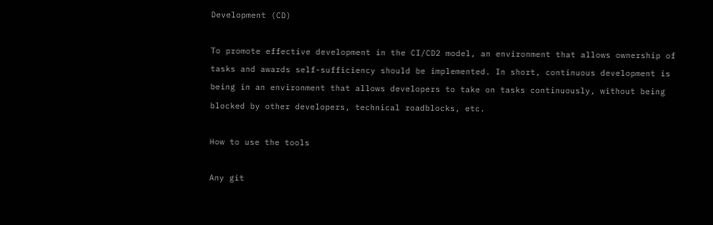Development (CD)

To promote effective development in the CI/CD2 model, an environment that allows ownership of tasks and awards self-sufficiency should be implemented. In short, continuous development is being in an environment that allows developers to take on tasks continuously, without being blocked by other developers, technical roadblocks, etc.

How to use the tools

Any git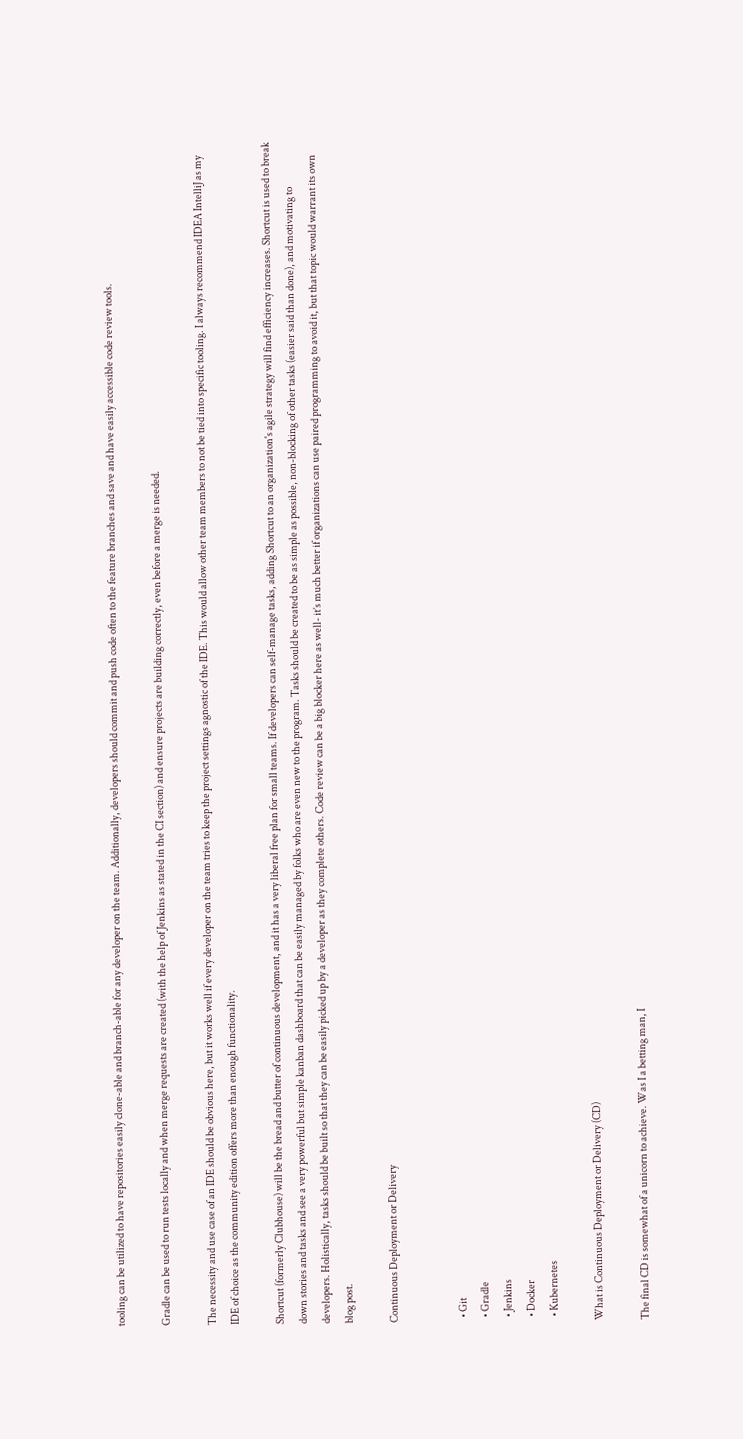tooling can be utilized to have repositories easily clone-able and branch-able for any developer on the team. Additionally, developers should commit and push code often to the feature branches and save and have easily accessible code review tools.

Gradle can be used to run tests locally and when merge requests are created (with the help of Jenkins as stated in the CI section) and ensure projects are building correctly, even before a merge is needed.

The necessity and use case of an IDE should be obvious here, but it works well if every developer on the team tries to keep the project settings agnostic of the IDE. This would allow other team members to not be tied into specific tooling. I always recommend IDEA IntelliJ as my IDE of choice as the community edition offers more than enough functionality.

Shortcut (formerly Clubhouse) will be the bread and butter of continuous development, and it has a very liberal free plan for small teams. If developers can self-manage tasks, adding Shortcut to an organization's agile strategy will find efficiency increases. Shortcut is used to break down stories and tasks and see a very powerful but simple kanban dashboard that can be easily managed by folks who are even new to the program. Tasks should be created to be as simple as possible, non-blocking of other tasks (easier said than done), and motivating to developers. Holistically, tasks should be built so that they can be easily picked up by a developer as they complete others. Code review can be a big blocker here as well- it’s much better if organizations can use paired programming to avoid it, but that topic would warrant its own blog post.

Continuous Deployment or Delivery


  • Git
  • Gradle
  • Jenkins
  • Docker
  • Kubernetes

What is Continuous Deployment or Delivery (CD)

The final CD is somewhat of a unicorn to achieve. Was I a betting man, I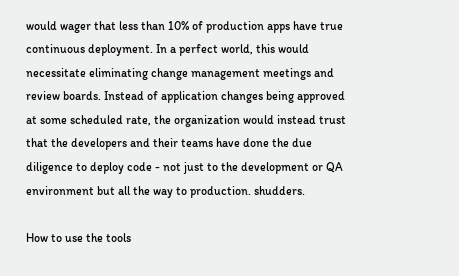would wager that less than 10% of production apps have true continuous deployment. In a perfect world, this would necessitate eliminating change management meetings and review boards. Instead of application changes being approved at some scheduled rate, the organization would instead trust that the developers and their teams have done the due diligence to deploy code - not just to the development or QA environment but all the way to production. shudders.

How to use the tools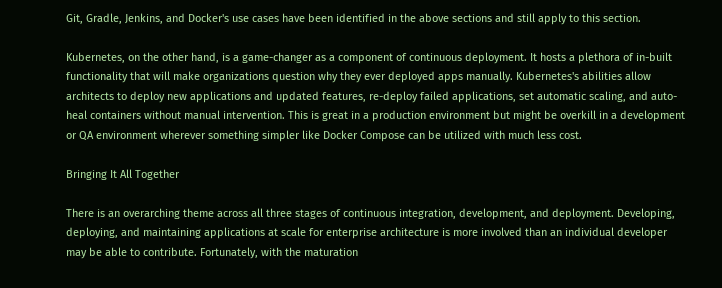Git, Gradle, Jenkins, and Docker's use cases have been identified in the above sections and still apply to this section.

Kubernetes, on the other hand, is a game-changer as a component of continuous deployment. It hosts a plethora of in-built functionality that will make organizations question why they ever deployed apps manually. Kubernetes's abilities allow architects to deploy new applications and updated features, re-deploy failed applications, set automatic scaling, and auto-heal containers without manual intervention. This is great in a production environment but might be overkill in a development or QA environment wherever something simpler like Docker Compose can be utilized with much less cost.

Bringing It All Together

There is an overarching theme across all three stages of continuous integration, development, and deployment. Developing, deploying, and maintaining applications at scale for enterprise architecture is more involved than an individual developer may be able to contribute. Fortunately, with the maturation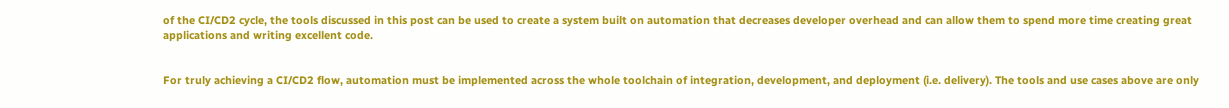of the CI/CD2 cycle, the tools discussed in this post can be used to create a system built on automation that decreases developer overhead and can allow them to spend more time creating great applications and writing excellent code.


For truly achieving a CI/CD2 flow, automation must be implemented across the whole toolchain of integration, development, and deployment (i.e. delivery). The tools and use cases above are only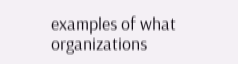examples of what organizations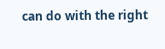can do with the right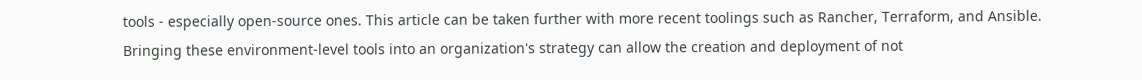tools - especially open-source ones. This article can be taken further with more recent toolings such as Rancher, Terraform, and Ansible. Bringing these environment-level tools into an organization's strategy can allow the creation and deployment of not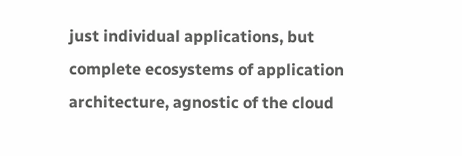just individual applications, but complete ecosystems of application architecture, agnostic of the cloud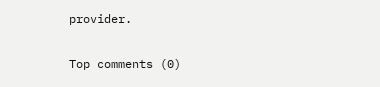provider.

Top comments (0)